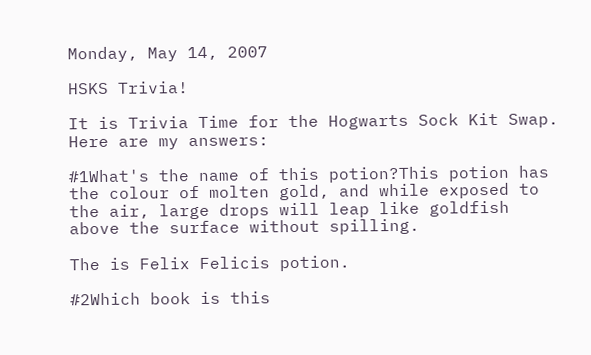Monday, May 14, 2007

HSKS Trivia!

It is Trivia Time for the Hogwarts Sock Kit Swap. Here are my answers:

#1What's the name of this potion?This potion has the colour of molten gold, and while exposed to the air, large drops will leap like goldfish above the surface without spilling.

The is Felix Felicis potion.

#2Which book is this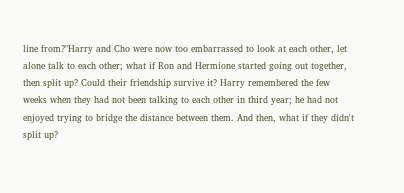line from?"Harry and Cho were now too embarrassed to look at each other, let alone talk to each other; what if Ron and Hermione started going out together, then split up? Could their friendship survive it? Harry remembered the few weeks when they had not been talking to each other in third year; he had not enjoyed trying to bridge the distance between them. And then, what if they didn't split up?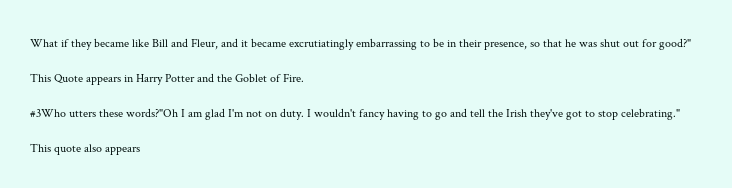What if they became like Bill and Fleur, and it became excrutiatingly embarrassing to be in their presence, so that he was shut out for good?"

This Quote appears in Harry Potter and the Goblet of Fire.

#3Who utters these words?"Oh I am glad I'm not on duty. I wouldn't fancy having to go and tell the Irish they've got to stop celebrating."

This quote also appears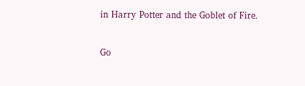in Harry Potter and the Goblet of Fire.

Go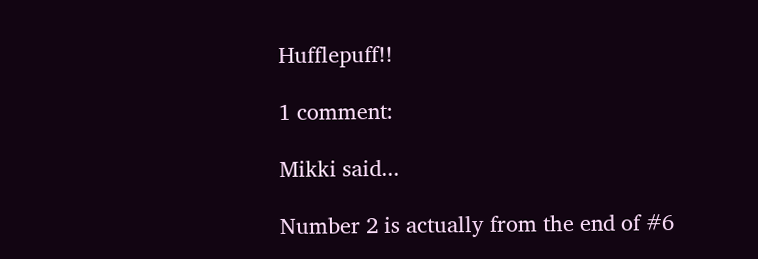Hufflepuff!!

1 comment:

Mikki said...

Number 2 is actually from the end of #6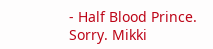- Half Blood Prince. Sorry. Mikki